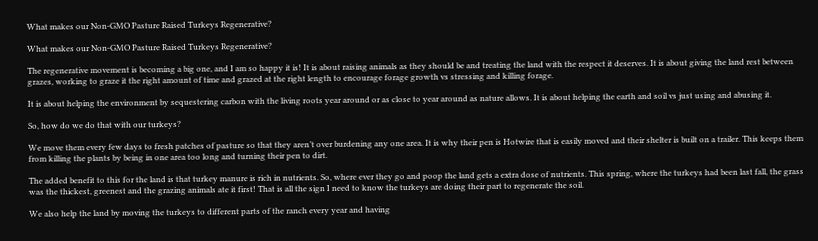What makes our Non-GMO Pasture Raised Turkeys Regenerative?

What makes our Non-GMO Pasture Raised Turkeys Regenerative?

The regenerative movement is becoming a big one, and I am so happy it is! It is about raising animals as they should be and treating the land with the respect it deserves. It is about giving the land rest between grazes, working to graze it the right amount of time and grazed at the right length to encourage forage growth vs stressing and killing forage.

It is about helping the environment by sequestering carbon with the living roots year around or as close to year around as nature allows. It is about helping the earth and soil vs just using and abusing it.

So, how do we do that with our turkeys?

We move them every few days to fresh patches of pasture so that they aren’t over burdening any one area. It is why their pen is Hotwire that is easily moved and their shelter is built on a trailer. This keeps them from killing the plants by being in one area too long and turning their pen to dirt.

The added benefit to this for the land is that turkey manure is rich in nutrients. So, where ever they go and poop the land gets a extra dose of nutrients. This spring, where the turkeys had been last fall, the grass was the thickest, greenest and the grazing animals ate it first! That is all the sign I need to know the turkeys are doing their part to regenerate the soil.

We also help the land by moving the turkeys to different parts of the ranch every year and having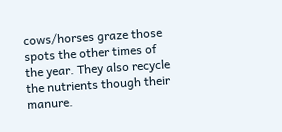cows/horses graze those spots the other times of the year. They also recycle the nutrients though their manure.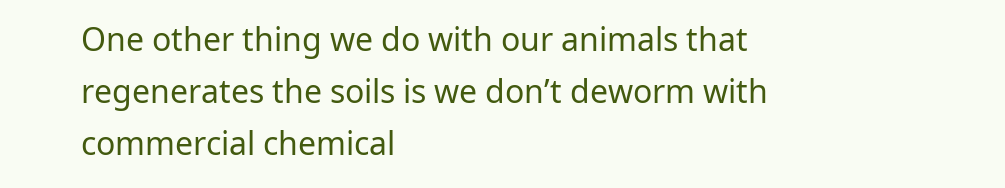One other thing we do with our animals that regenerates the soils is we don’t deworm with commercial chemical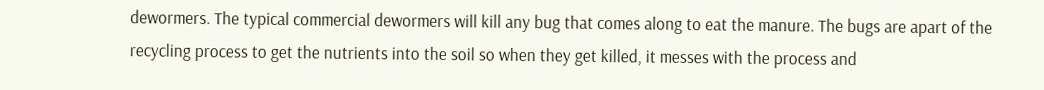dewormers. The typical commercial dewormers will kill any bug that comes along to eat the manure. The bugs are apart of the recycling process to get the nutrients into the soil so when they get killed, it messes with the process and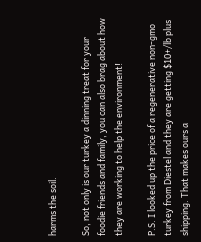harms the soil.

So, not only is our turkey a dinning treat for your foodie friends and family, you can also brag about how they are working to help the environment!

P.S. I looked up the price of a regenerative non-gmo turkey from Diestel and they are getting $10+/lb plus shipping. That makes ours a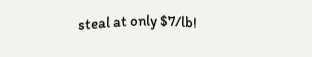steal at only $7/lb!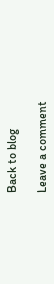Back to blog

Leave a comment